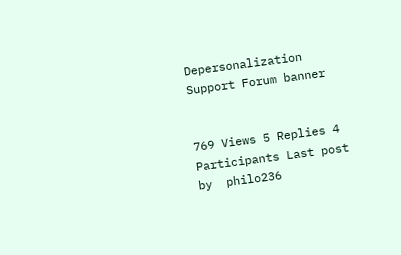Depersonalization Support Forum banner


769 Views 5 Replies 4 Participants Last post by  philo236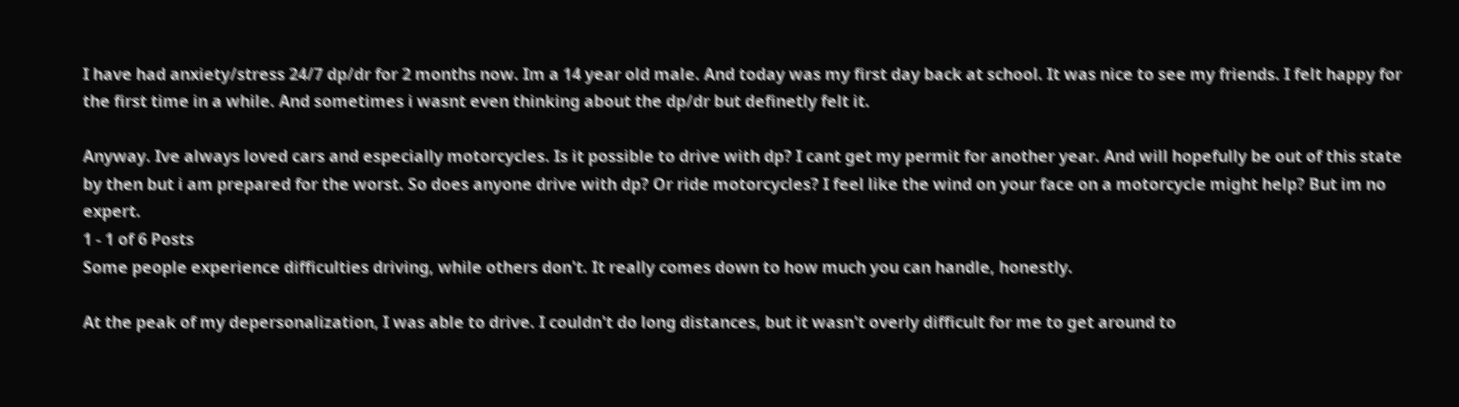I have had anxiety/stress 24/7 dp/dr for 2 months now. Im a 14 year old male. And today was my first day back at school. It was nice to see my friends. I felt happy for the first time in a while. And sometimes i wasnt even thinking about the dp/dr but definetly felt it.

Anyway. Ive always loved cars and especially motorcycles. Is it possible to drive with dp? I cant get my permit for another year. And will hopefully be out of this state by then but i am prepared for the worst. So does anyone drive with dp? Or ride motorcycles? I feel like the wind on your face on a motorcycle might help? But im no expert.
1 - 1 of 6 Posts
Some people experience difficulties driving, while others don't. It really comes down to how much you can handle, honestly.

At the peak of my depersonalization, I was able to drive. I couldn't do long distances, but it wasn't overly difficult for me to get around to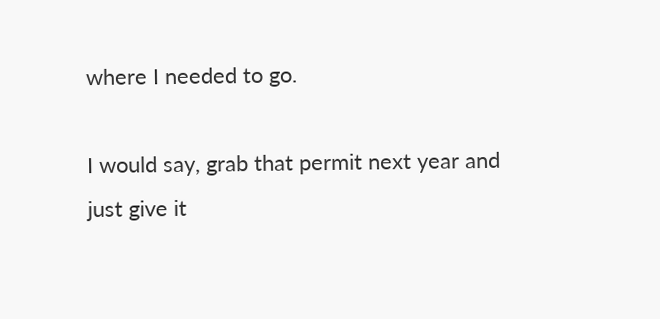where I needed to go.

I would say, grab that permit next year and just give it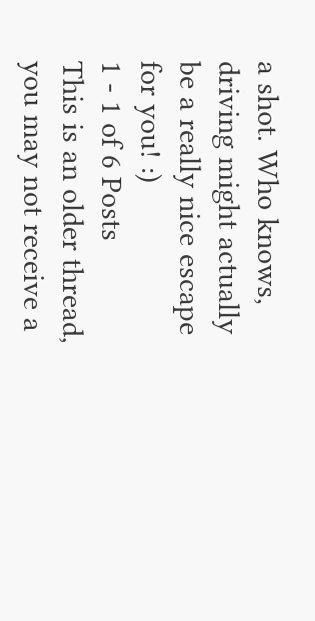a shot. Who knows, driving might actually be a really nice escape for you! :)
1 - 1 of 6 Posts
This is an older thread, you may not receive a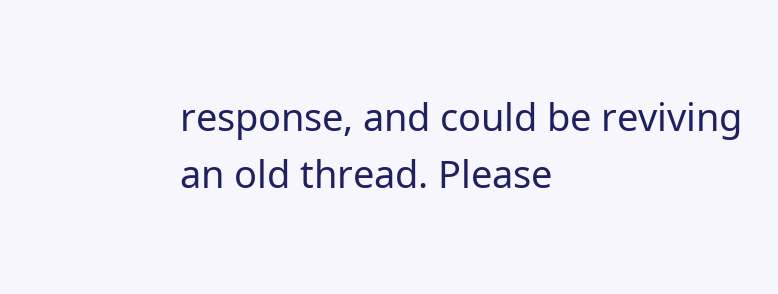response, and could be reviving an old thread. Please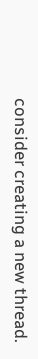consider creating a new thread.